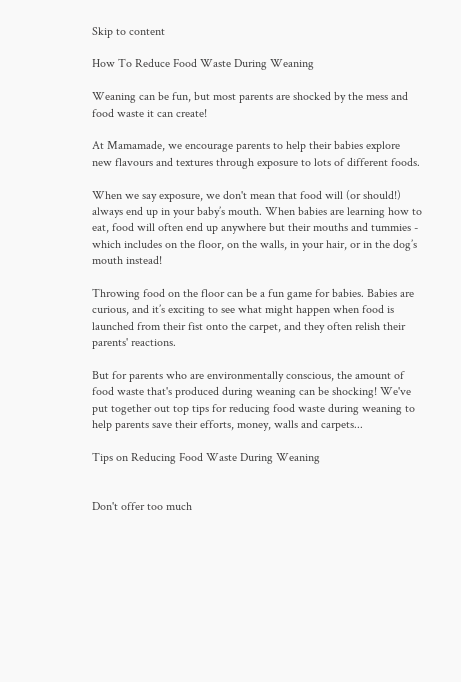Skip to content

How To Reduce Food Waste During Weaning

Weaning can be fun, but most parents are shocked by the mess and food waste it can create!

At Mamamade, we encourage parents to help their babies explore new flavours and textures through exposure to lots of different foods.

When we say exposure, we don't mean that food will (or should!) always end up in your baby’s mouth. When babies are learning how to eat, food will often end up anywhere but their mouths and tummies - which includes on the floor, on the walls, in your hair, or in the dog’s mouth instead!

Throwing food on the floor can be a fun game for babies. Babies are curious, and it’s exciting to see what might happen when food is launched from their fist onto the carpet, and they often relish their parents' reactions.

But for parents who are environmentally conscious, the amount of food waste that's produced during weaning can be shocking! We've put together out top tips for reducing food waste during weaning to help parents save their efforts, money, walls and carpets...

Tips on Reducing Food Waste During Weaning


Don't offer too much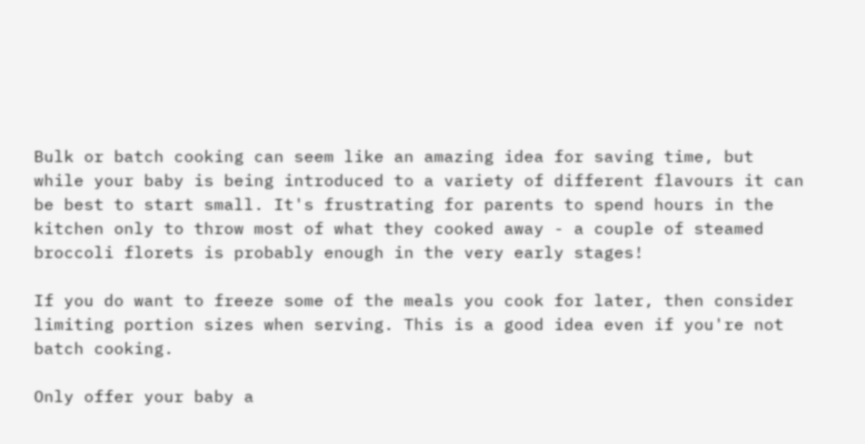Bulk or batch cooking can seem like an amazing idea for saving time, but while your baby is being introduced to a variety of different flavours it can be best to start small. It's frustrating for parents to spend hours in the kitchen only to throw most of what they cooked away - a couple of steamed broccoli florets is probably enough in the very early stages!

If you do want to freeze some of the meals you cook for later, then consider limiting portion sizes when serving. This is a good idea even if you're not batch cooking.

Only offer your baby a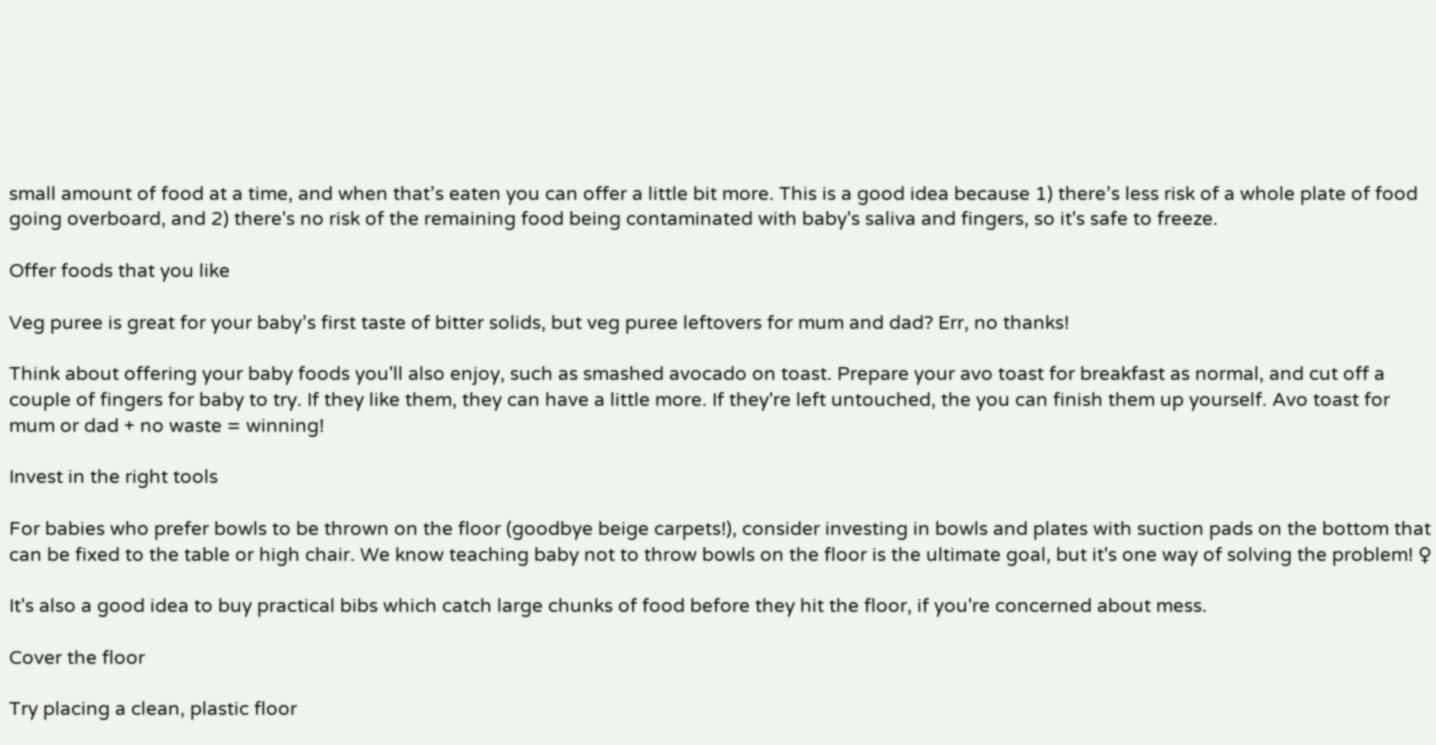small amount of food at a time, and when that’s eaten you can offer a little bit more. This is a good idea because 1) there’s less risk of a whole plate of food going overboard, and 2) there's no risk of the remaining food being contaminated with baby's saliva and fingers, so it's safe to freeze.

Offer foods that you like

Veg puree is great for your baby’s first taste of bitter solids, but veg puree leftovers for mum and dad? Err, no thanks!

Think about offering your baby foods you'll also enjoy, such as smashed avocado on toast. Prepare your avo toast for breakfast as normal, and cut off a couple of fingers for baby to try. If they like them, they can have a little more. If they're left untouched, the you can finish them up yourself. Avo toast for mum or dad + no waste = winning!

Invest in the right tools

For babies who prefer bowls to be thrown on the floor (goodbye beige carpets!), consider investing in bowls and plates with suction pads on the bottom that can be fixed to the table or high chair. We know teaching baby not to throw bowls on the floor is the ultimate goal, but it's one way of solving the problem! ♀

It's also a good idea to buy practical bibs which catch large chunks of food before they hit the floor, if you're concerned about mess.

Cover the floor

Try placing a clean, plastic floor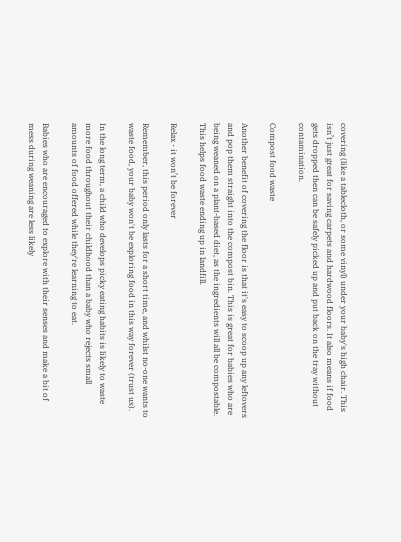covering (like a tablecloth, or some vinyl) under your baby's high chair. This isn’t just great for saving carpets and hardwood floors. It also means if food gets dropped then can be safely picked up and put back on the tray without contamination.

Compost food waste

Another benefit of covering the floor is that it's easy to scoop up any leftovers and pop them straight into the compost bin. This is great for babies who are being weaned on a plant-based diet, as the ingredients will all be compostable. This helps food waste ending up in landfill.

Relax - it won’t be forever

Remember, this period only lasts for a short time, and whilst no-one wants to waste food, your baby won't be exploring food in this way forever (trust us).

In the long term, a child who develops picky eating habits is likely to waste more food throughout their childhood than a baby who rejects small amounts of food offered while they're learning to eat.

Babies who are encouraged to explore with their senses and make a bit of mess during weaning are less likely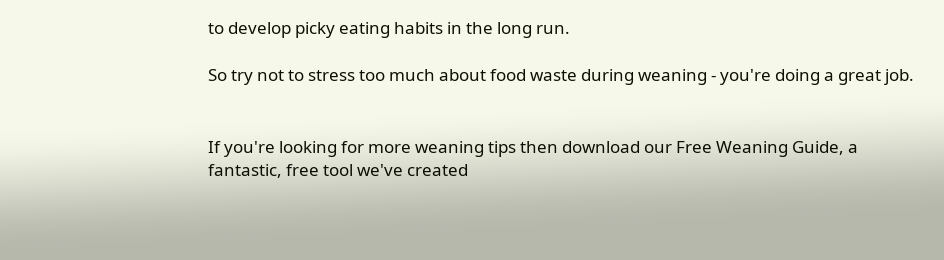to develop picky eating habits in the long run.

So try not to stress too much about food waste during weaning - you're doing a great job.


If you're looking for more weaning tips then download our Free Weaning Guide, a fantastic, free tool we've created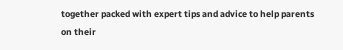together packed with expert tips and advice to help parents on their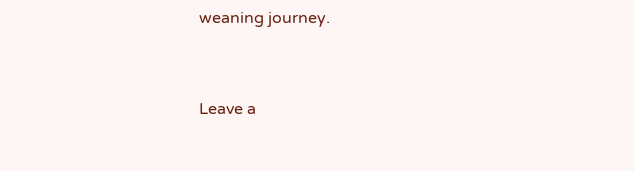weaning journey.


Leave a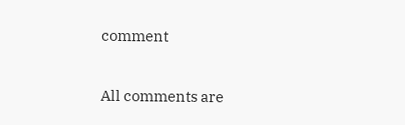comment

All comments are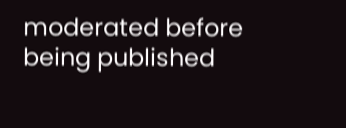moderated before being published